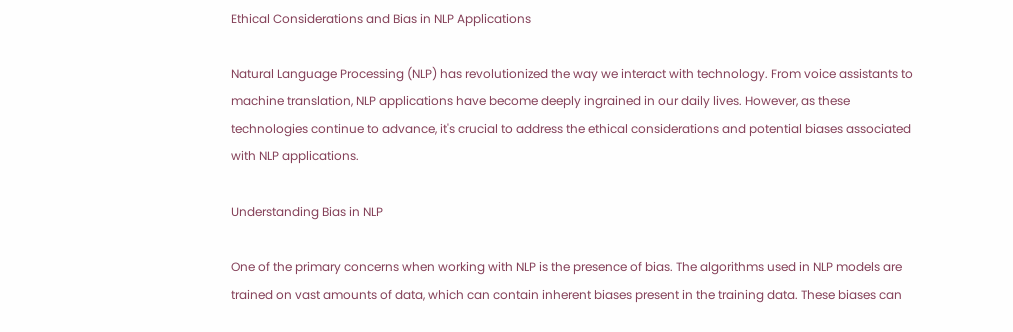Ethical Considerations and Bias in NLP Applications

Natural Language Processing (NLP) has revolutionized the way we interact with technology. From voice assistants to machine translation, NLP applications have become deeply ingrained in our daily lives. However, as these technologies continue to advance, it's crucial to address the ethical considerations and potential biases associated with NLP applications.

Understanding Bias in NLP

One of the primary concerns when working with NLP is the presence of bias. The algorithms used in NLP models are trained on vast amounts of data, which can contain inherent biases present in the training data. These biases can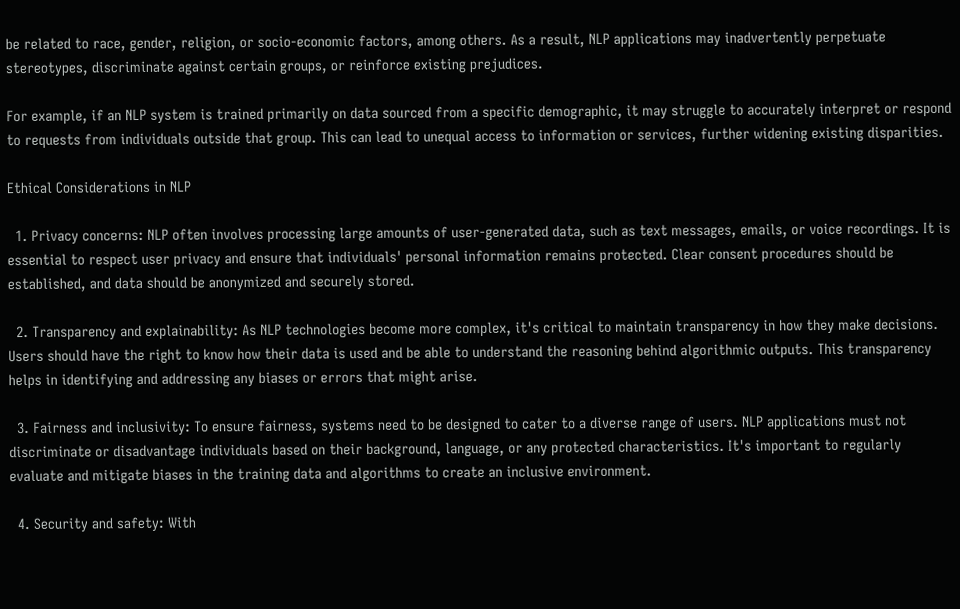be related to race, gender, religion, or socio-economic factors, among others. As a result, NLP applications may inadvertently perpetuate stereotypes, discriminate against certain groups, or reinforce existing prejudices.

For example, if an NLP system is trained primarily on data sourced from a specific demographic, it may struggle to accurately interpret or respond to requests from individuals outside that group. This can lead to unequal access to information or services, further widening existing disparities.

Ethical Considerations in NLP

  1. Privacy concerns: NLP often involves processing large amounts of user-generated data, such as text messages, emails, or voice recordings. It is essential to respect user privacy and ensure that individuals' personal information remains protected. Clear consent procedures should be established, and data should be anonymized and securely stored.

  2. Transparency and explainability: As NLP technologies become more complex, it's critical to maintain transparency in how they make decisions. Users should have the right to know how their data is used and be able to understand the reasoning behind algorithmic outputs. This transparency helps in identifying and addressing any biases or errors that might arise.

  3. Fairness and inclusivity: To ensure fairness, systems need to be designed to cater to a diverse range of users. NLP applications must not discriminate or disadvantage individuals based on their background, language, or any protected characteristics. It's important to regularly evaluate and mitigate biases in the training data and algorithms to create an inclusive environment.

  4. Security and safety: With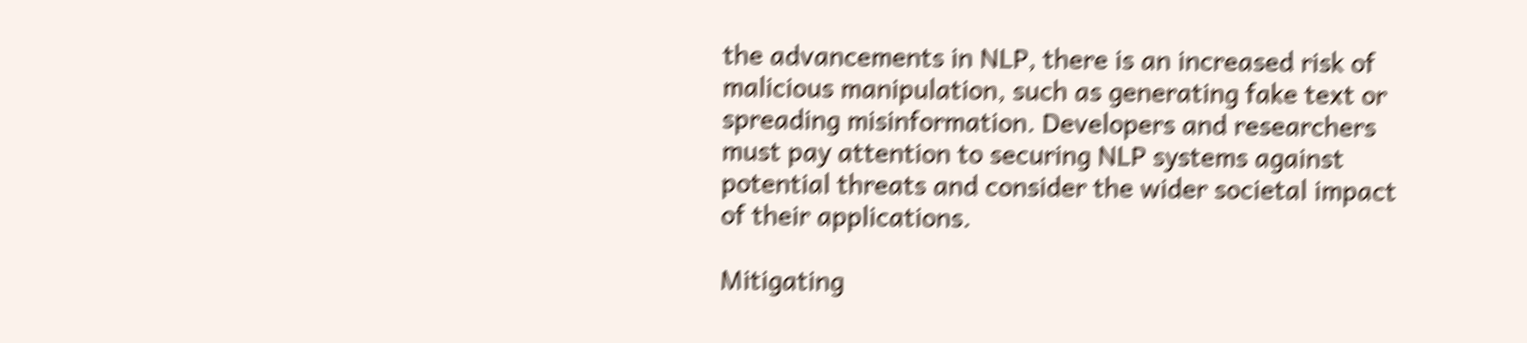the advancements in NLP, there is an increased risk of malicious manipulation, such as generating fake text or spreading misinformation. Developers and researchers must pay attention to securing NLP systems against potential threats and consider the wider societal impact of their applications.

Mitigating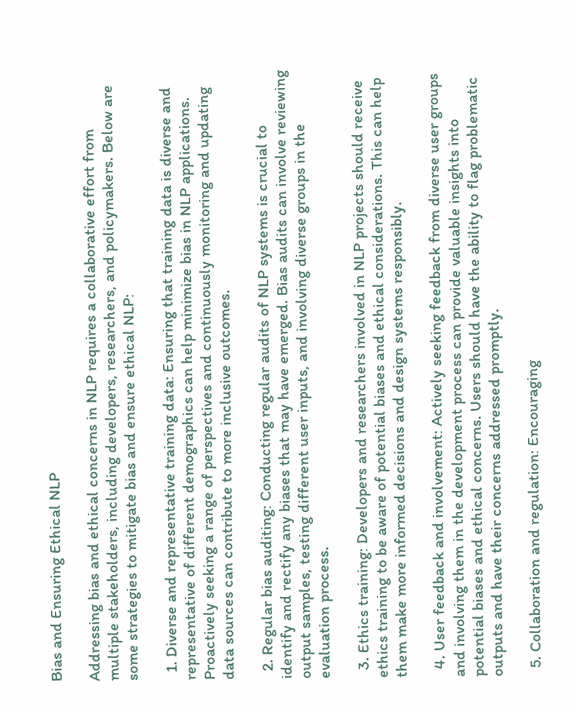Bias and Ensuring Ethical NLP

Addressing bias and ethical concerns in NLP requires a collaborative effort from multiple stakeholders, including developers, researchers, and policymakers. Below are some strategies to mitigate bias and ensure ethical NLP:

  1. Diverse and representative training data: Ensuring that training data is diverse and representative of different demographics can help minimize bias in NLP applications. Proactively seeking a range of perspectives and continuously monitoring and updating data sources can contribute to more inclusive outcomes.

  2. Regular bias auditing: Conducting regular audits of NLP systems is crucial to identify and rectify any biases that may have emerged. Bias audits can involve reviewing output samples, testing different user inputs, and involving diverse groups in the evaluation process.

  3. Ethics training: Developers and researchers involved in NLP projects should receive ethics training to be aware of potential biases and ethical considerations. This can help them make more informed decisions and design systems responsibly.

  4. User feedback and involvement: Actively seeking feedback from diverse user groups and involving them in the development process can provide valuable insights into potential biases and ethical concerns. Users should have the ability to flag problematic outputs and have their concerns addressed promptly.

  5. Collaboration and regulation: Encouraging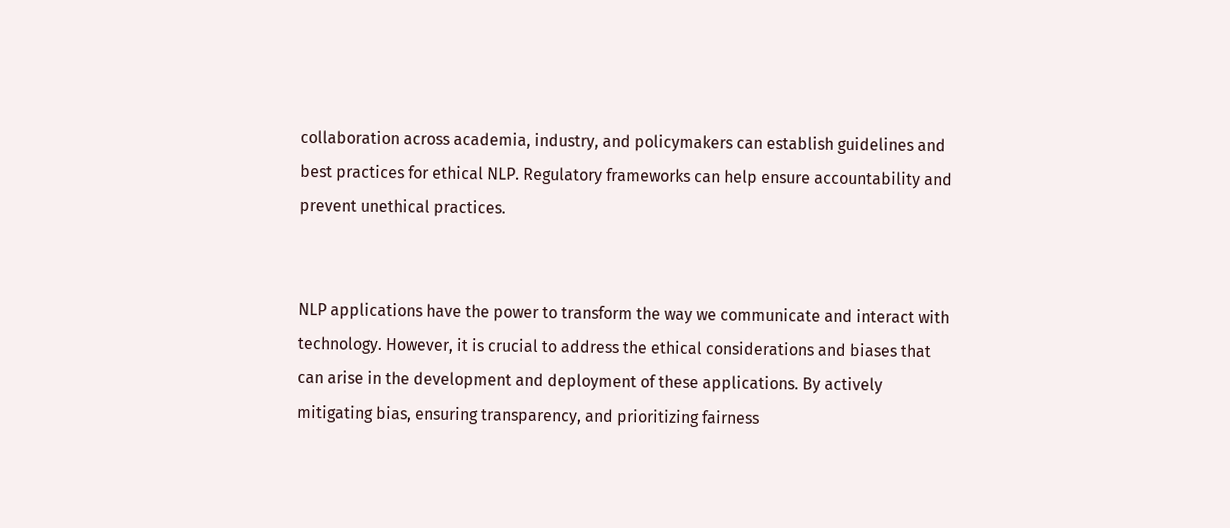collaboration across academia, industry, and policymakers can establish guidelines and best practices for ethical NLP. Regulatory frameworks can help ensure accountability and prevent unethical practices.


NLP applications have the power to transform the way we communicate and interact with technology. However, it is crucial to address the ethical considerations and biases that can arise in the development and deployment of these applications. By actively mitigating bias, ensuring transparency, and prioritizing fairness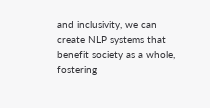and inclusivity, we can create NLP systems that benefit society as a whole, fostering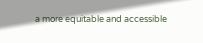a more equitable and accessible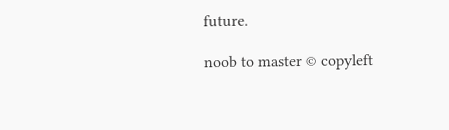future.

noob to master © copyleft